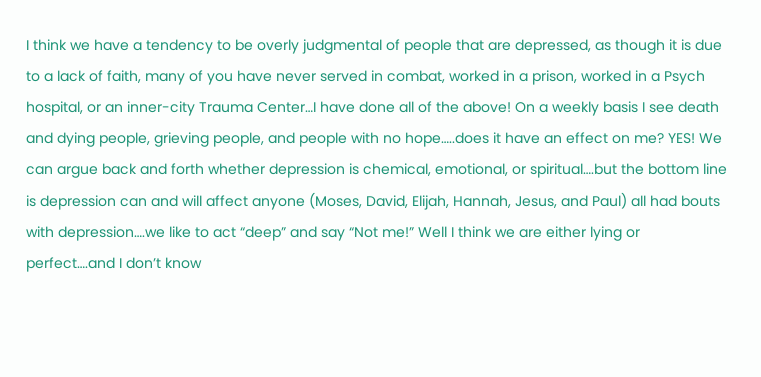I think we have a tendency to be overly judgmental of people that are depressed, as though it is due to a lack of faith, many of you have never served in combat, worked in a prison, worked in a Psych hospital, or an inner-city Trauma Center…I have done all of the above! On a weekly basis I see death and dying people, grieving people, and people with no hope…..does it have an effect on me? YES! We can argue back and forth whether depression is chemical, emotional, or spiritual….but the bottom line is depression can and will affect anyone (Moses, David, Elijah, Hannah, Jesus, and Paul) all had bouts with depression….we like to act “deep” and say “Not me!” Well I think we are either lying or perfect….and I don’t know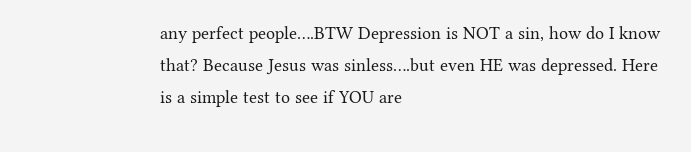any perfect people….BTW Depression is NOT a sin, how do I know that? Because Jesus was sinless….but even HE was depressed. Here is a simple test to see if YOU are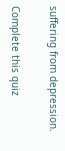suffering from depression.

Complete this quiz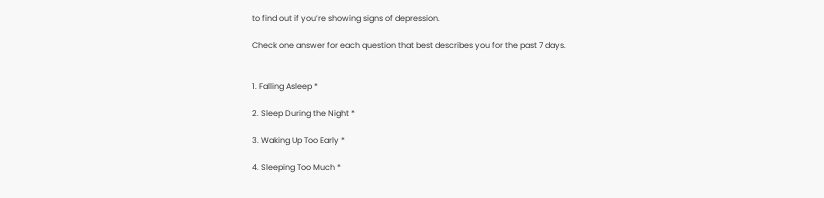to find out if you’re showing signs of depression.

Check one answer for each question that best describes you for the past 7 days.


1. Falling Asleep *

2. Sleep During the Night *

3. Waking Up Too Early *

4. Sleeping Too Much *